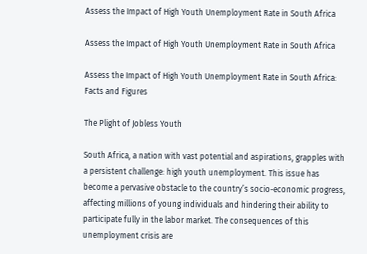Assess the Impact of High Youth Unemployment Rate in South Africa

Assess the Impact of High Youth Unemployment Rate in South Africa

Assess the Impact of High Youth Unemployment Rate in South Africa: Facts and Figures

The Plight of Jobless Youth

South Africa, a nation with vast potential and aspirations, grapples with a persistent challenge: high youth unemployment. This issue has become a pervasive obstacle to the country’s socio-economic progress, affecting millions of young individuals and hindering their ability to participate fully in the labor market. The consequences of this unemployment crisis are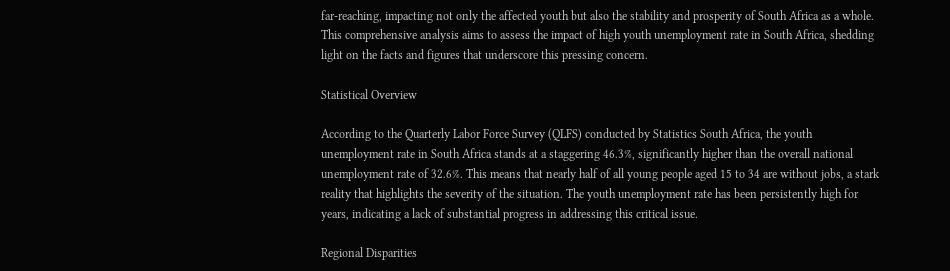far-reaching, impacting not only the affected youth but also the stability and prosperity of South Africa as a whole. This comprehensive analysis aims to assess the impact of high youth unemployment rate in South Africa, shedding light on the facts and figures that underscore this pressing concern.

Statistical Overview

According to the Quarterly Labor Force Survey (QLFS) conducted by Statistics South Africa, the youth unemployment rate in South Africa stands at a staggering 46.3%, significantly higher than the overall national unemployment rate of 32.6%. This means that nearly half of all young people aged 15 to 34 are without jobs, a stark reality that highlights the severity of the situation. The youth unemployment rate has been persistently high for years, indicating a lack of substantial progress in addressing this critical issue.

Regional Disparities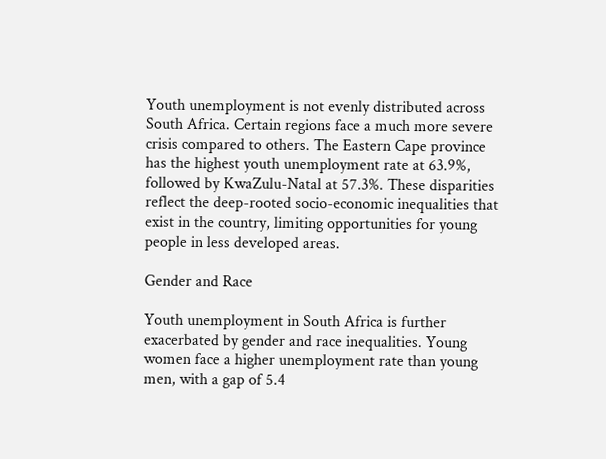Youth unemployment is not evenly distributed across South Africa. Certain regions face a much more severe crisis compared to others. The Eastern Cape province has the highest youth unemployment rate at 63.9%, followed by KwaZulu-Natal at 57.3%. These disparities reflect the deep-rooted socio-economic inequalities that exist in the country, limiting opportunities for young people in less developed areas.

Gender and Race

Youth unemployment in South Africa is further exacerbated by gender and race inequalities. Young women face a higher unemployment rate than young men, with a gap of 5.4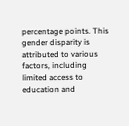percentage points. This gender disparity is attributed to various factors, including limited access to education and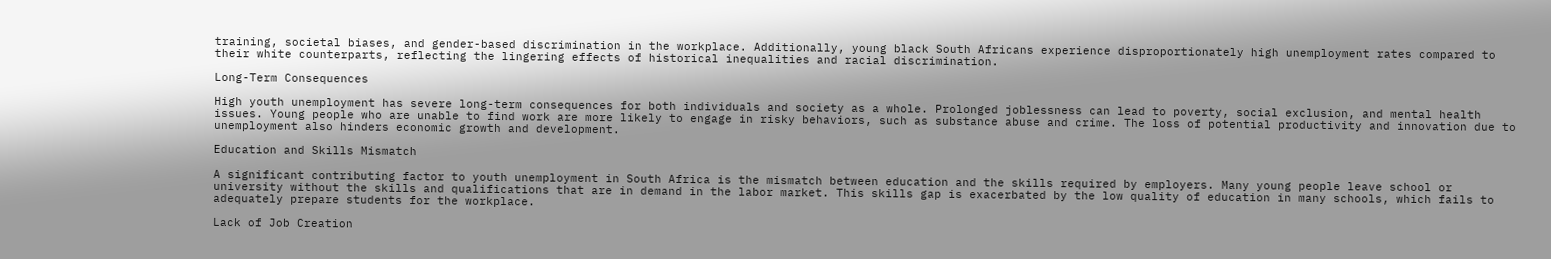training, societal biases, and gender-based discrimination in the workplace. Additionally, young black South Africans experience disproportionately high unemployment rates compared to their white counterparts, reflecting the lingering effects of historical inequalities and racial discrimination.

Long-Term Consequences

High youth unemployment has severe long-term consequences for both individuals and society as a whole. Prolonged joblessness can lead to poverty, social exclusion, and mental health issues. Young people who are unable to find work are more likely to engage in risky behaviors, such as substance abuse and crime. The loss of potential productivity and innovation due to unemployment also hinders economic growth and development.

Education and Skills Mismatch

A significant contributing factor to youth unemployment in South Africa is the mismatch between education and the skills required by employers. Many young people leave school or university without the skills and qualifications that are in demand in the labor market. This skills gap is exacerbated by the low quality of education in many schools, which fails to adequately prepare students for the workplace.

Lack of Job Creation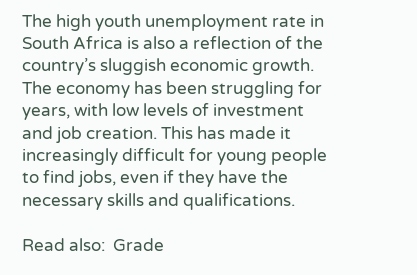The high youth unemployment rate in South Africa is also a reflection of the country’s sluggish economic growth. The economy has been struggling for years, with low levels of investment and job creation. This has made it increasingly difficult for young people to find jobs, even if they have the necessary skills and qualifications.

Read also:  Grade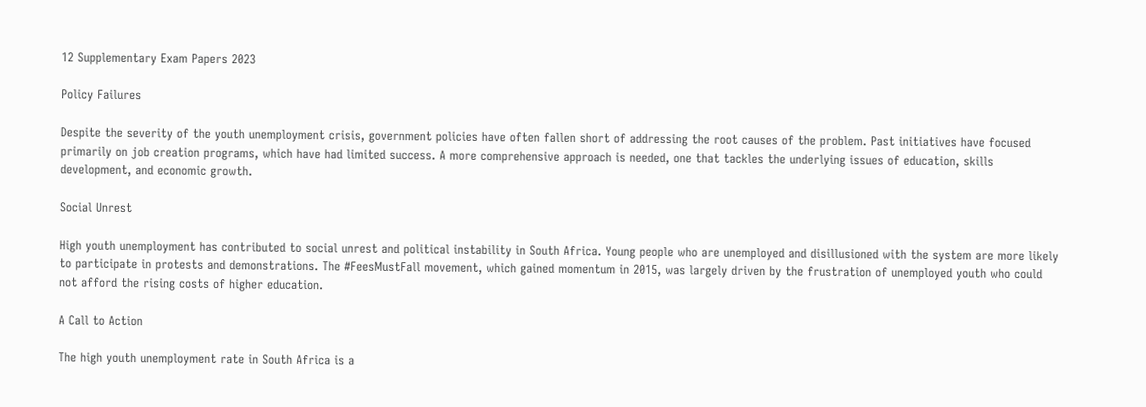12 Supplementary Exam Papers 2023

Policy Failures

Despite the severity of the youth unemployment crisis, government policies have often fallen short of addressing the root causes of the problem. Past initiatives have focused primarily on job creation programs, which have had limited success. A more comprehensive approach is needed, one that tackles the underlying issues of education, skills development, and economic growth.

Social Unrest

High youth unemployment has contributed to social unrest and political instability in South Africa. Young people who are unemployed and disillusioned with the system are more likely to participate in protests and demonstrations. The #FeesMustFall movement, which gained momentum in 2015, was largely driven by the frustration of unemployed youth who could not afford the rising costs of higher education.

A Call to Action

The high youth unemployment rate in South Africa is a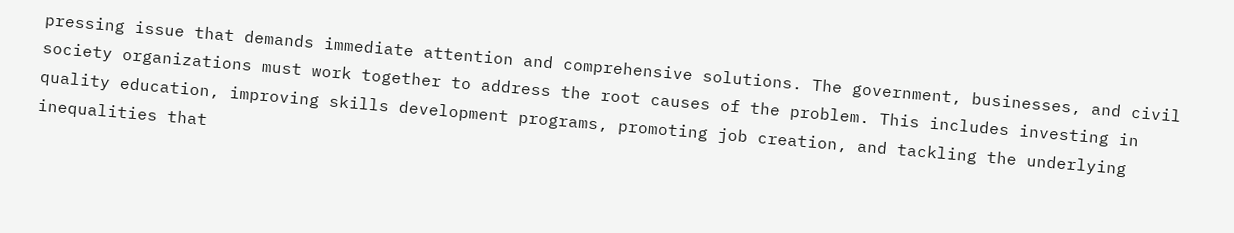pressing issue that demands immediate attention and comprehensive solutions. The government, businesses, and civil society organizations must work together to address the root causes of the problem. This includes investing in quality education, improving skills development programs, promoting job creation, and tackling the underlying inequalities that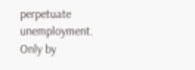perpetuate unemployment. Only by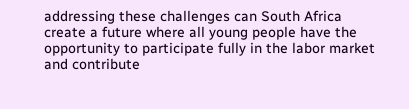addressing these challenges can South Africa create a future where all young people have the opportunity to participate fully in the labor market and contribute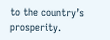to the country’s prosperity.